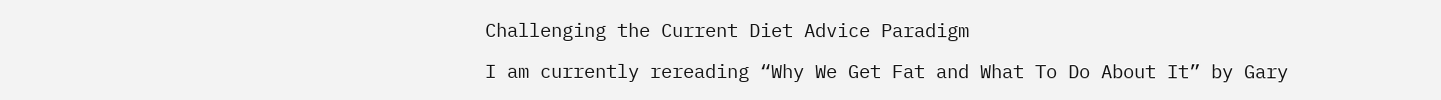Challenging the Current Diet Advice Paradigm

I am currently rereading “Why We Get Fat and What To Do About It” by Gary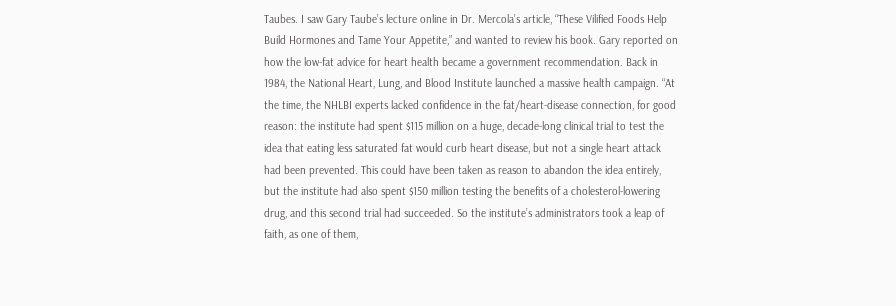Taubes. I saw Gary Taube’s lecture online in Dr. Mercola’s article, “These Vilified Foods Help Build Hormones and Tame Your Appetite,” and wanted to review his book. Gary reported on how the low-fat advice for heart health became a government recommendation. Back in 1984, the National Heart, Lung, and Blood Institute launched a massive health campaign. “At the time, the NHLBI experts lacked confidence in the fat/heart-disease connection, for good reason: the institute had spent $115 million on a huge, decade-long clinical trial to test the idea that eating less saturated fat would curb heart disease, but not a single heart attack had been prevented. This could have been taken as reason to abandon the idea entirely, but the institute had also spent $150 million testing the benefits of a cholesterol-lowering drug, and this second trial had succeeded. So the institute’s administrators took a leap of faith, as one of them,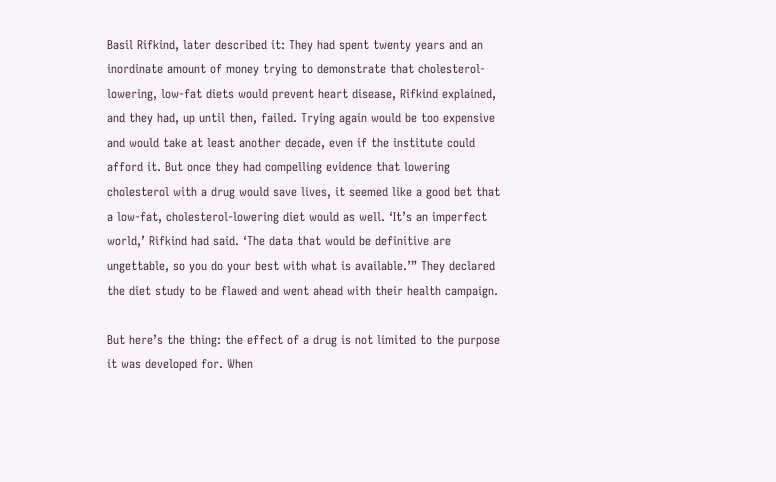Basil Rifkind, later described it: They had spent twenty years and an inordinate amount of money trying to demonstrate that cholesterol-lowering, low-fat diets would prevent heart disease, Rifkind explained, and they had, up until then, failed. Trying again would be too expensive and would take at least another decade, even if the institute could afford it. But once they had compelling evidence that lowering cholesterol with a drug would save lives, it seemed like a good bet that a low-fat, cholesterol-lowering diet would as well. ‘It’s an imperfect world,’ Rifkind had said. ‘The data that would be definitive are ungettable, so you do your best with what is available.’” They declared the diet study to be flawed and went ahead with their health campaign.

But here’s the thing: the effect of a drug is not limited to the purpose it was developed for. When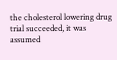the cholesterol lowering drug trial succeeded, it was assumed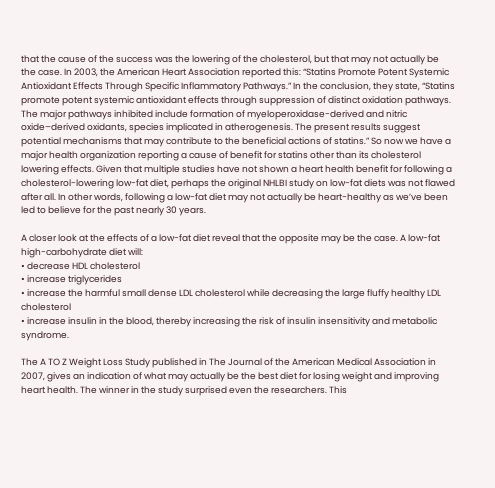that the cause of the success was the lowering of the cholesterol, but that may not actually be the case. In 2003, the American Heart Association reported this: “Statins Promote Potent Systemic Antioxidant Effects Through Specific Inflammatory Pathways.” In the conclusion, they state, “Statins promote potent systemic antioxidant effects through suppression of distinct oxidation pathways. The major pathways inhibited include formation of myeloperoxidase-derived and nitric oxide–derived oxidants, species implicated in atherogenesis. The present results suggest potential mechanisms that may contribute to the beneficial actions of statins.” So now we have a major health organization reporting a cause of benefit for statins other than its cholesterol lowering effects. Given that multiple studies have not shown a heart health benefit for following a cholesterol-lowering low-fat diet, perhaps the original NHLBI study on low-fat diets was not flawed after all. In other words, following a low-fat diet may not actually be heart-healthy as we’ve been led to believe for the past nearly 30 years.

A closer look at the effects of a low-fat diet reveal that the opposite may be the case. A low-fat high-carbohydrate diet will:
• decrease HDL cholesterol
• increase triglycerides
• increase the harmful small dense LDL cholesterol while decreasing the large fluffy healthy LDL cholesterol
• increase insulin in the blood, thereby increasing the risk of insulin insensitivity and metabolic syndrome.

The A TO Z Weight Loss Study published in The Journal of the American Medical Association in 2007, gives an indication of what may actually be the best diet for losing weight and improving heart health. The winner in the study surprised even the researchers. This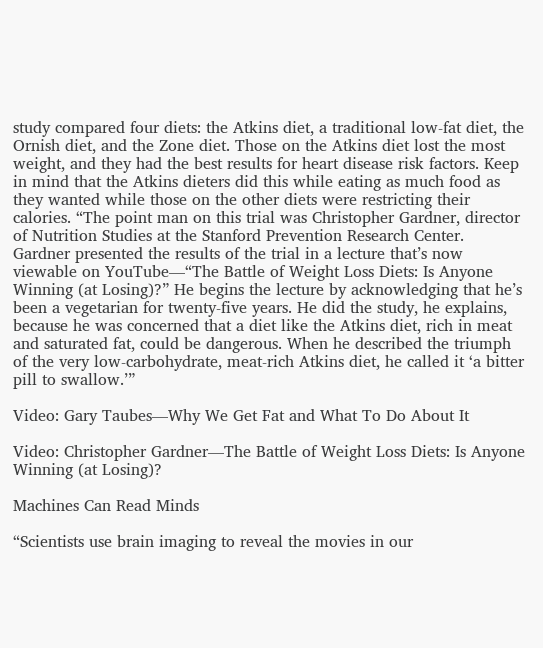study compared four diets: the Atkins diet, a traditional low-fat diet, the Ornish diet, and the Zone diet. Those on the Atkins diet lost the most weight, and they had the best results for heart disease risk factors. Keep in mind that the Atkins dieters did this while eating as much food as they wanted while those on the other diets were restricting their calories. “The point man on this trial was Christopher Gardner, director of Nutrition Studies at the Stanford Prevention Research Center. Gardner presented the results of the trial in a lecture that’s now viewable on YouTube—“The Battle of Weight Loss Diets: Is Anyone Winning (at Losing)?” He begins the lecture by acknowledging that he’s been a vegetarian for twenty-five years. He did the study, he explains, because he was concerned that a diet like the Atkins diet, rich in meat and saturated fat, could be dangerous. When he described the triumph of the very low-carbohydrate, meat-rich Atkins diet, he called it ‘a bitter pill to swallow.’”

Video: Gary Taubes—Why We Get Fat and What To Do About It

Video: Christopher Gardner—The Battle of Weight Loss Diets: Is Anyone Winning (at Losing)?

Machines Can Read Minds

“Scientists use brain imaging to reveal the movies in our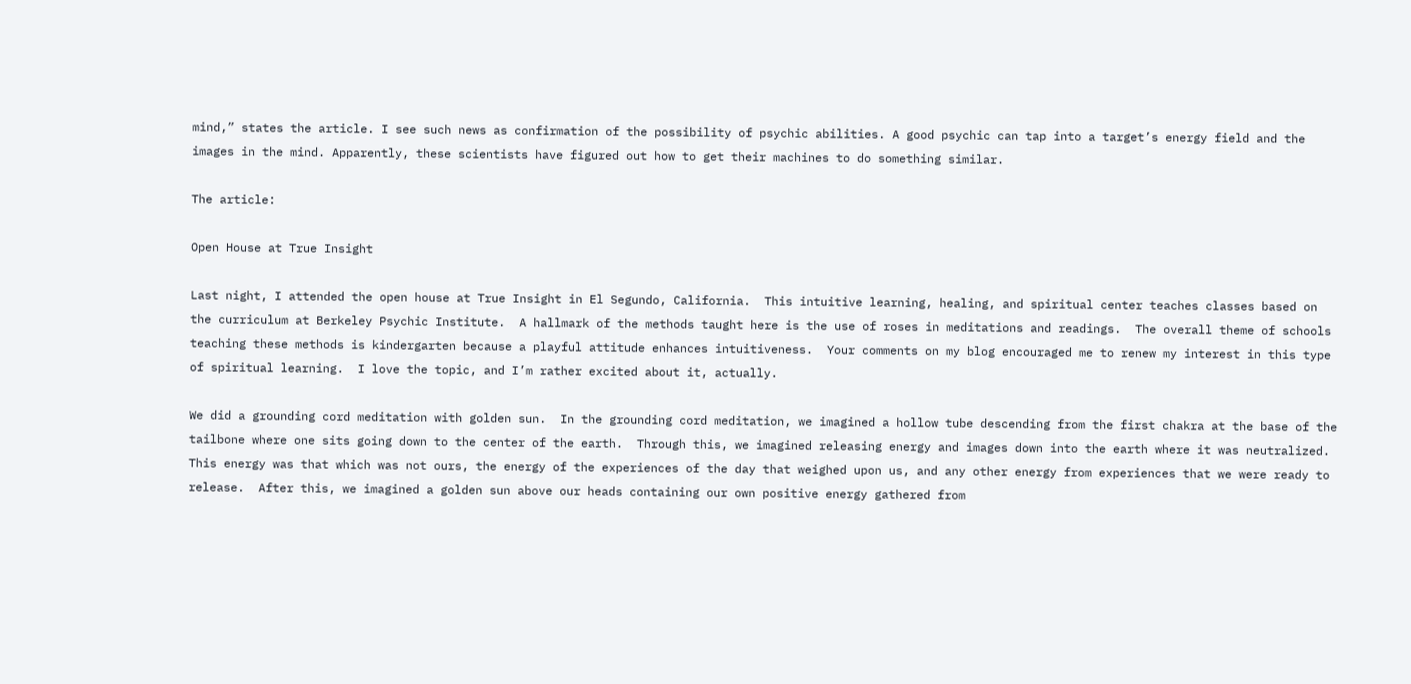mind,” states the article. I see such news as confirmation of the possibility of psychic abilities. A good psychic can tap into a target’s energy field and the images in the mind. Apparently, these scientists have figured out how to get their machines to do something similar.

The article:

Open House at True Insight

Last night, I attended the open house at True Insight in El Segundo, California.  This intuitive learning, healing, and spiritual center teaches classes based on the curriculum at Berkeley Psychic Institute.  A hallmark of the methods taught here is the use of roses in meditations and readings.  The overall theme of schools teaching these methods is kindergarten because a playful attitude enhances intuitiveness.  Your comments on my blog encouraged me to renew my interest in this type of spiritual learning.  I love the topic, and I’m rather excited about it, actually.

We did a grounding cord meditation with golden sun.  In the grounding cord meditation, we imagined a hollow tube descending from the first chakra at the base of the tailbone where one sits going down to the center of the earth.  Through this, we imagined releasing energy and images down into the earth where it was neutralized.  This energy was that which was not ours, the energy of the experiences of the day that weighed upon us, and any other energy from experiences that we were ready to release.  After this, we imagined a golden sun above our heads containing our own positive energy gathered from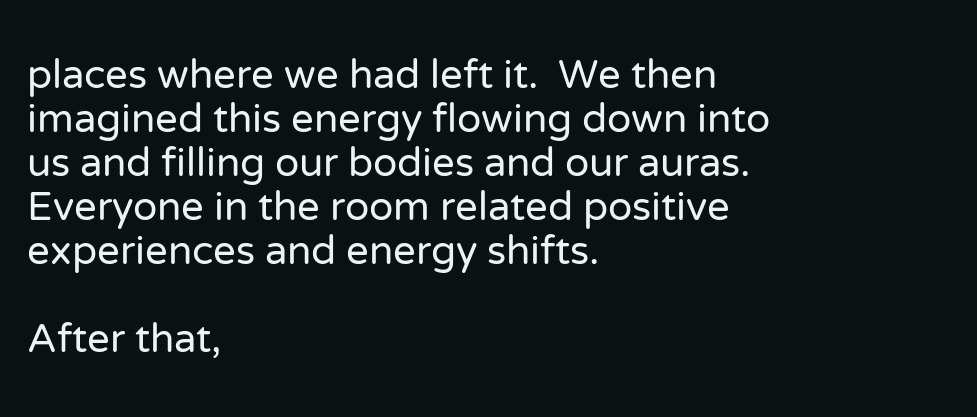places where we had left it.  We then imagined this energy flowing down into us and filling our bodies and our auras.  Everyone in the room related positive experiences and energy shifts.

After that,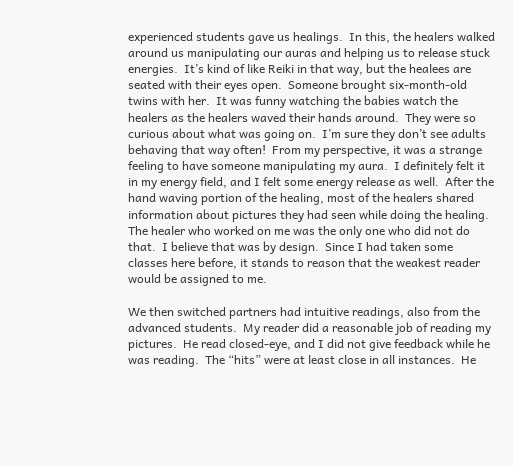experienced students gave us healings.  In this, the healers walked around us manipulating our auras and helping us to release stuck energies.  It’s kind of like Reiki in that way, but the healees are seated with their eyes open.  Someone brought six-month-old twins with her.  It was funny watching the babies watch the healers as the healers waved their hands around.  They were so curious about what was going on.  I’m sure they don’t see adults behaving that way often!  From my perspective, it was a strange feeling to have someone manipulating my aura.  I definitely felt it in my energy field, and I felt some energy release as well.  After the hand waving portion of the healing, most of the healers shared information about pictures they had seen while doing the healing.  The healer who worked on me was the only one who did not do that.  I believe that was by design.  Since I had taken some classes here before, it stands to reason that the weakest reader would be assigned to me.

We then switched partners had intuitive readings, also from the advanced students.  My reader did a reasonable job of reading my pictures.  He read closed-eye, and I did not give feedback while he was reading.  The “hits” were at least close in all instances.  He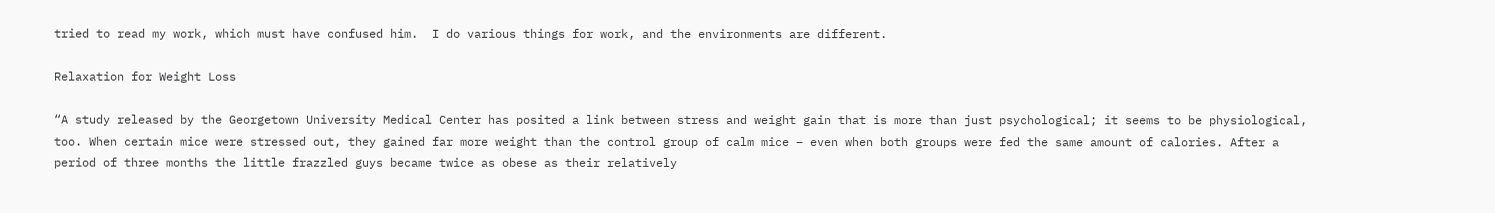tried to read my work, which must have confused him.  I do various things for work, and the environments are different.

Relaxation for Weight Loss

“A study released by the Georgetown University Medical Center has posited a link between stress and weight gain that is more than just psychological; it seems to be physiological, too. When certain mice were stressed out, they gained far more weight than the control group of calm mice – even when both groups were fed the same amount of calories. After a period of three months the little frazzled guys became twice as obese as their relatively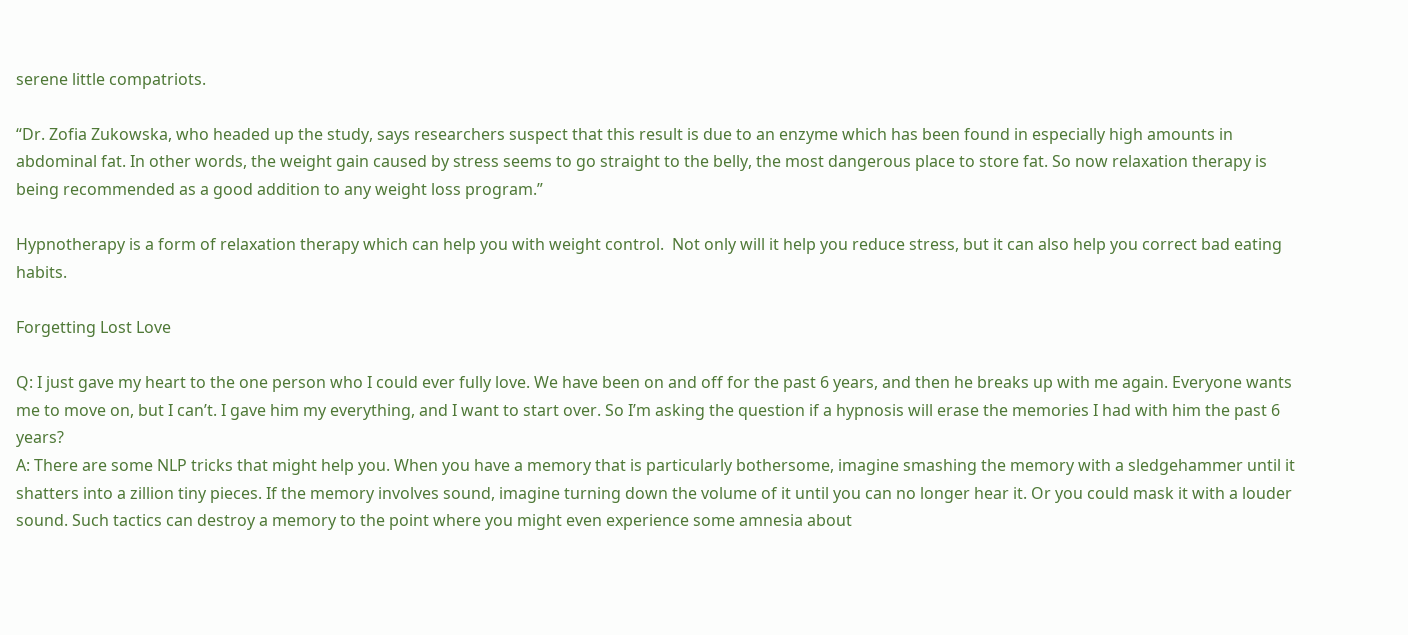serene little compatriots.

“Dr. Zofia Zukowska, who headed up the study, says researchers suspect that this result is due to an enzyme which has been found in especially high amounts in abdominal fat. In other words, the weight gain caused by stress seems to go straight to the belly, the most dangerous place to store fat. So now relaxation therapy is being recommended as a good addition to any weight loss program.”

Hypnotherapy is a form of relaxation therapy which can help you with weight control.  Not only will it help you reduce stress, but it can also help you correct bad eating habits.

Forgetting Lost Love

Q: I just gave my heart to the one person who I could ever fully love. We have been on and off for the past 6 years, and then he breaks up with me again. Everyone wants me to move on, but I can’t. I gave him my everything, and I want to start over. So I’m asking the question if a hypnosis will erase the memories I had with him the past 6 years?
A: There are some NLP tricks that might help you. When you have a memory that is particularly bothersome, imagine smashing the memory with a sledgehammer until it shatters into a zillion tiny pieces. If the memory involves sound, imagine turning down the volume of it until you can no longer hear it. Or you could mask it with a louder sound. Such tactics can destroy a memory to the point where you might even experience some amnesia about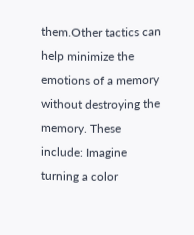them.Other tactics can help minimize the emotions of a memory without destroying the memory. These include: Imagine turning a color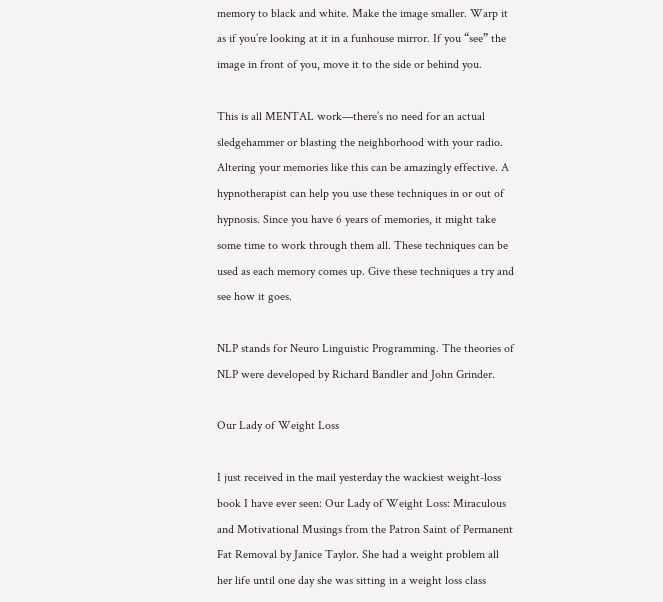memory to black and white. Make the image smaller. Warp it as if you’re looking at it in a funhouse mirror. If you “see” the image in front of you, move it to the side or behind you.

This is all MENTAL work—there’s no need for an actual sledgehammer or blasting the neighborhood with your radio. Altering your memories like this can be amazingly effective. A hypnotherapist can help you use these techniques in or out of hypnosis. Since you have 6 years of memories, it might take some time to work through them all. These techniques can be used as each memory comes up. Give these techniques a try and see how it goes.

NLP stands for Neuro Linguistic Programming. The theories of NLP were developed by Richard Bandler and John Grinder.

Our Lady of Weight Loss

I just received in the mail yesterday the wackiest weight-loss book I have ever seen: Our Lady of Weight Loss: Miraculous and Motivational Musings from the Patron Saint of Permanent Fat Removal by Janice Taylor. She had a weight problem all her life until one day she was sitting in a weight loss class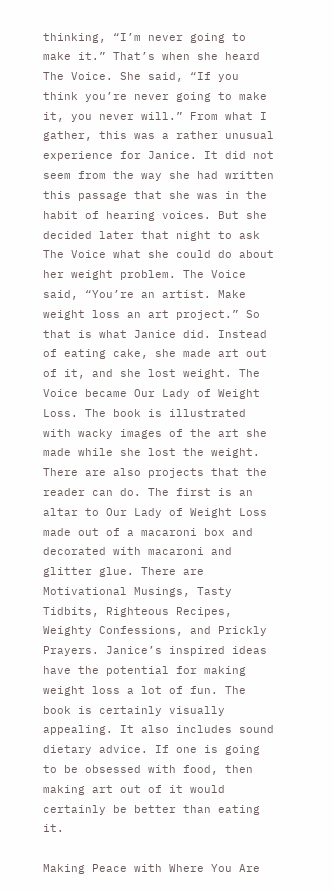thinking, “I’m never going to make it.” That’s when she heard The Voice. She said, “If you think you’re never going to make it, you never will.” From what I gather, this was a rather unusual experience for Janice. It did not seem from the way she had written this passage that she was in the habit of hearing voices. But she decided later that night to ask The Voice what she could do about her weight problem. The Voice said, “You’re an artist. Make weight loss an art project.” So that is what Janice did. Instead of eating cake, she made art out of it, and she lost weight. The Voice became Our Lady of Weight Loss. The book is illustrated with wacky images of the art she made while she lost the weight. There are also projects that the reader can do. The first is an altar to Our Lady of Weight Loss made out of a macaroni box and decorated with macaroni and glitter glue. There are Motivational Musings, Tasty Tidbits, Righteous Recipes, Weighty Confessions, and Prickly Prayers. Janice’s inspired ideas have the potential for making weight loss a lot of fun. The book is certainly visually appealing. It also includes sound dietary advice. If one is going to be obsessed with food, then making art out of it would certainly be better than eating it.

Making Peace with Where You Are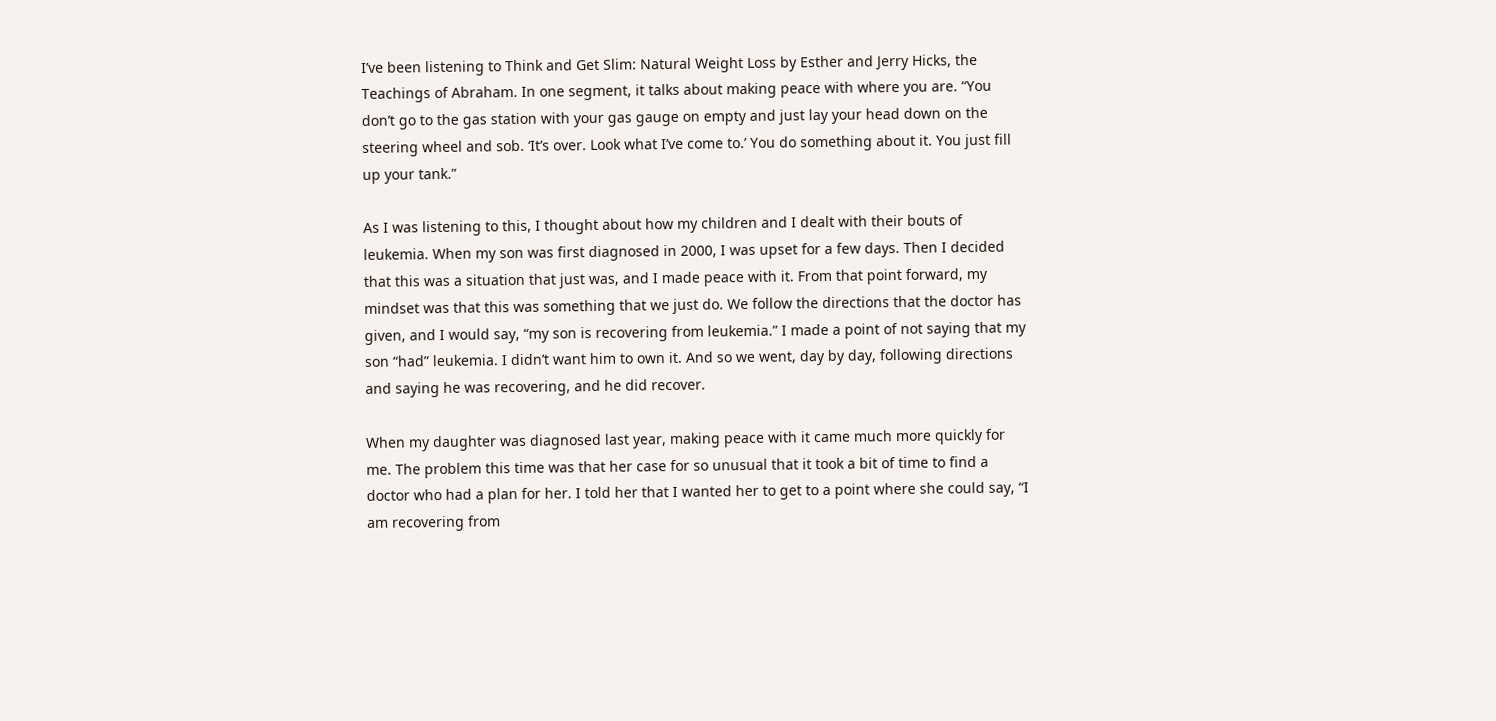I’ve been listening to Think and Get Slim: Natural Weight Loss by Esther and Jerry Hicks, the Teachings of Abraham. In one segment, it talks about making peace with where you are. “You don’t go to the gas station with your gas gauge on empty and just lay your head down on the steering wheel and sob. ‘It’s over. Look what I’ve come to.’ You do something about it. You just fill up your tank.”

As I was listening to this, I thought about how my children and I dealt with their bouts of leukemia. When my son was first diagnosed in 2000, I was upset for a few days. Then I decided that this was a situation that just was, and I made peace with it. From that point forward, my mindset was that this was something that we just do. We follow the directions that the doctor has given, and I would say, “my son is recovering from leukemia.” I made a point of not saying that my son “had” leukemia. I didn’t want him to own it. And so we went, day by day, following directions and saying he was recovering, and he did recover.

When my daughter was diagnosed last year, making peace with it came much more quickly for me. The problem this time was that her case for so unusual that it took a bit of time to find a doctor who had a plan for her. I told her that I wanted her to get to a point where she could say, “I am recovering from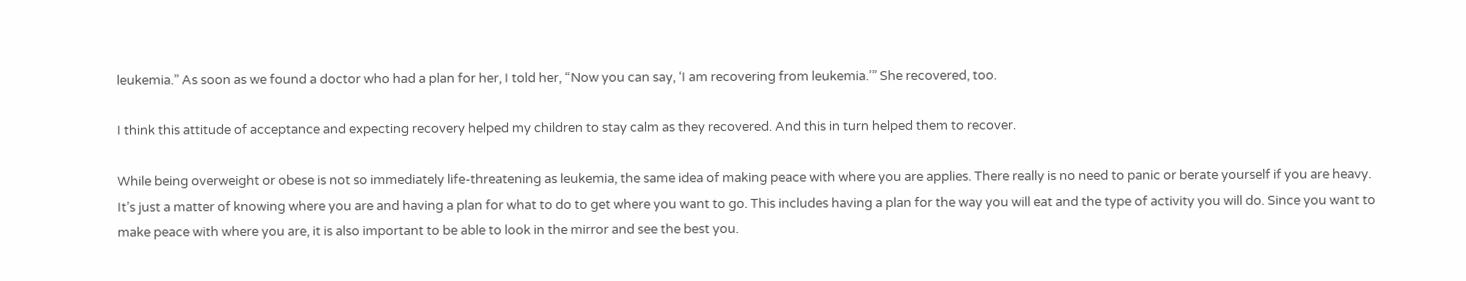leukemia.” As soon as we found a doctor who had a plan for her, I told her, “Now you can say, ‘I am recovering from leukemia.’” She recovered, too.

I think this attitude of acceptance and expecting recovery helped my children to stay calm as they recovered. And this in turn helped them to recover.

While being overweight or obese is not so immediately life-threatening as leukemia, the same idea of making peace with where you are applies. There really is no need to panic or berate yourself if you are heavy. It’s just a matter of knowing where you are and having a plan for what to do to get where you want to go. This includes having a plan for the way you will eat and the type of activity you will do. Since you want to make peace with where you are, it is also important to be able to look in the mirror and see the best you.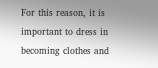For this reason, it is important to dress in becoming clothes and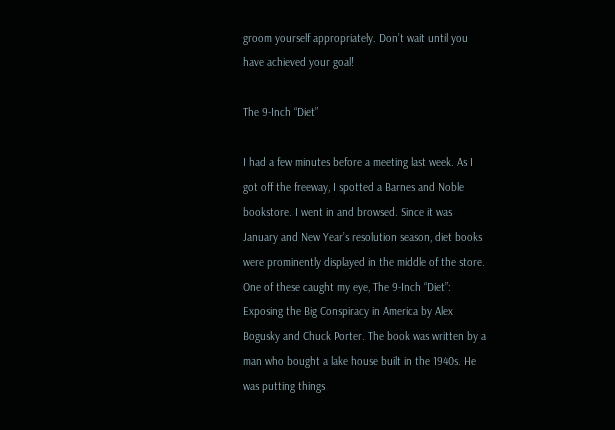groom yourself appropriately. Don’t wait until you have achieved your goal!

The 9-Inch “Diet”

I had a few minutes before a meeting last week. As I got off the freeway, I spotted a Barnes and Noble bookstore. I went in and browsed. Since it was January and New Year’s resolution season, diet books were prominently displayed in the middle of the store. One of these caught my eye, The 9-Inch “Diet”: Exposing the Big Conspiracy in America by Alex Bogusky and Chuck Porter. The book was written by a man who bought a lake house built in the 1940s. He was putting things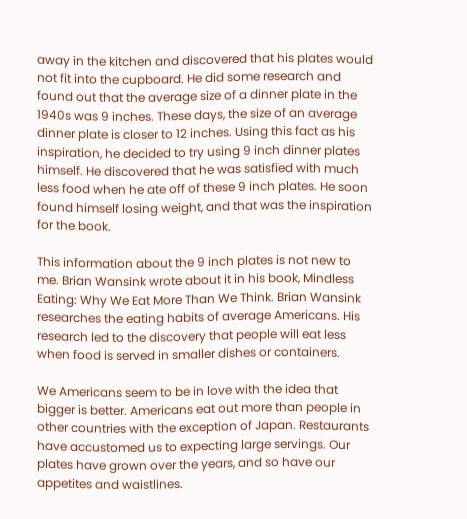away in the kitchen and discovered that his plates would not fit into the cupboard. He did some research and found out that the average size of a dinner plate in the 1940s was 9 inches. These days, the size of an average dinner plate is closer to 12 inches. Using this fact as his inspiration, he decided to try using 9 inch dinner plates himself. He discovered that he was satisfied with much less food when he ate off of these 9 inch plates. He soon found himself losing weight, and that was the inspiration for the book.

This information about the 9 inch plates is not new to me. Brian Wansink wrote about it in his book, Mindless Eating: Why We Eat More Than We Think. Brian Wansink researches the eating habits of average Americans. His research led to the discovery that people will eat less when food is served in smaller dishes or containers.

We Americans seem to be in love with the idea that bigger is better. Americans eat out more than people in other countries with the exception of Japan. Restaurants have accustomed us to expecting large servings. Our plates have grown over the years, and so have our appetites and waistlines.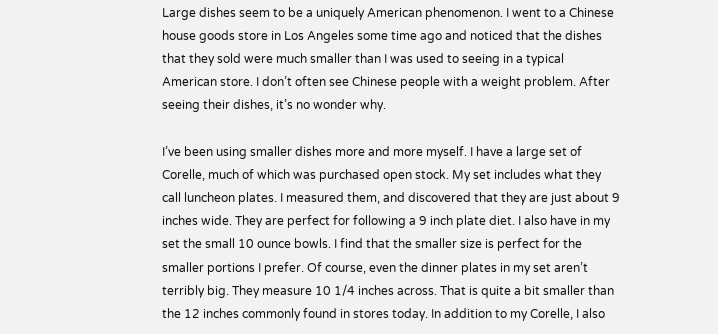Large dishes seem to be a uniquely American phenomenon. I went to a Chinese house goods store in Los Angeles some time ago and noticed that the dishes that they sold were much smaller than I was used to seeing in a typical American store. I don’t often see Chinese people with a weight problem. After seeing their dishes, it’s no wonder why.

I’ve been using smaller dishes more and more myself. I have a large set of Corelle, much of which was purchased open stock. My set includes what they call luncheon plates. I measured them, and discovered that they are just about 9 inches wide. They are perfect for following a 9 inch plate diet. I also have in my set the small 10 ounce bowls. I find that the smaller size is perfect for the smaller portions I prefer. Of course, even the dinner plates in my set aren’t terribly big. They measure 10 1/4 inches across. That is quite a bit smaller than the 12 inches commonly found in stores today. In addition to my Corelle, I also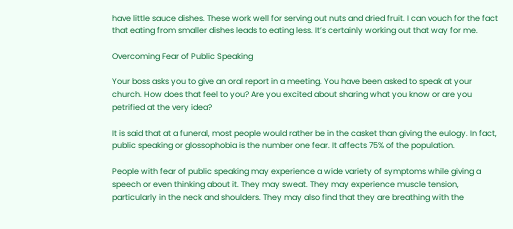have little sauce dishes. These work well for serving out nuts and dried fruit. I can vouch for the fact that eating from smaller dishes leads to eating less. It’s certainly working out that way for me.

Overcoming Fear of Public Speaking

Your boss asks you to give an oral report in a meeting. You have been asked to speak at your church. How does that feel to you? Are you excited about sharing what you know or are you petrified at the very idea?

It is said that at a funeral, most people would rather be in the casket than giving the eulogy. In fact, public speaking or glossophobia is the number one fear. It affects 75% of the population.

People with fear of public speaking may experience a wide variety of symptoms while giving a speech or even thinking about it. They may sweat. They may experience muscle tension, particularly in the neck and shoulders. They may also find that they are breathing with the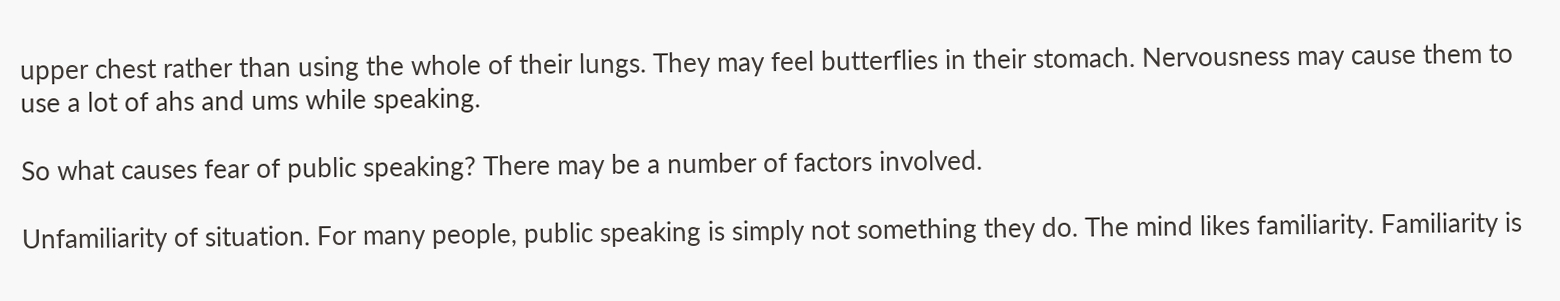upper chest rather than using the whole of their lungs. They may feel butterflies in their stomach. Nervousness may cause them to use a lot of ahs and ums while speaking.

So what causes fear of public speaking? There may be a number of factors involved.

Unfamiliarity of situation. For many people, public speaking is simply not something they do. The mind likes familiarity. Familiarity is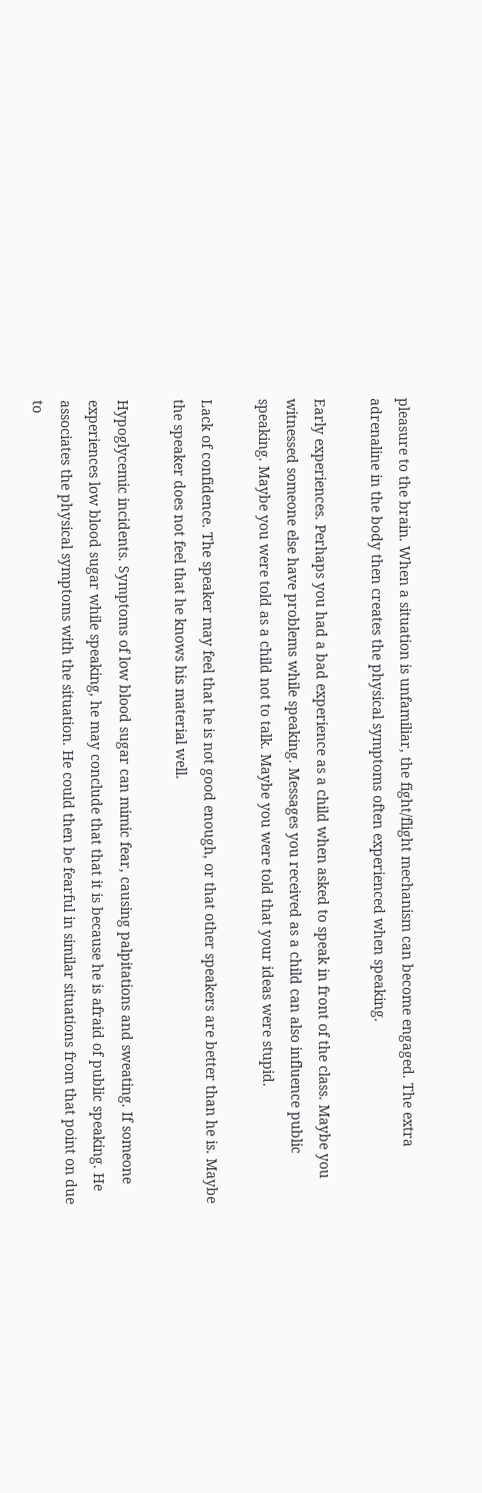pleasure to the brain. When a situation is unfamiliar, the fight/flight mechanism can become engaged. The extra adrenaline in the body then creates the physical symptoms often experienced when speaking.

Early experiences. Perhaps you had a bad experience as a child when asked to speak in front of the class. Maybe you witnessed someone else have problems while speaking. Messages you received as a child can also influence public speaking. Maybe you were told as a child not to talk. Maybe you were told that your ideas were stupid.

Lack of confidence. The speaker may feel that he is not good enough, or that other speakers are better than he is. Maybe the speaker does not feel that he knows his material well.

Hypoglycemic incidents. Symptoms of low blood sugar can mimic fear, causing palpitations and sweating. If someone experiences low blood sugar while speaking, he may conclude that that it is because he is afraid of public speaking. He associates the physical symptoms with the situation. He could then be fearful in similar situations from that point on due to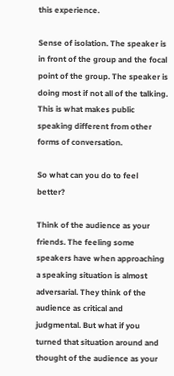this experience.

Sense of isolation. The speaker is in front of the group and the focal point of the group. The speaker is doing most if not all of the talking. This is what makes public speaking different from other forms of conversation.

So what can you do to feel better?

Think of the audience as your friends. The feeling some speakers have when approaching a speaking situation is almost adversarial. They think of the audience as critical and judgmental. But what if you turned that situation around and thought of the audience as your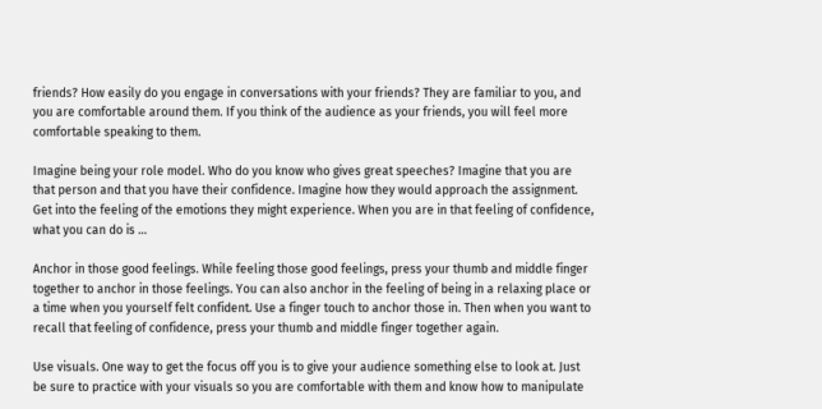friends? How easily do you engage in conversations with your friends? They are familiar to you, and you are comfortable around them. If you think of the audience as your friends, you will feel more comfortable speaking to them.

Imagine being your role model. Who do you know who gives great speeches? Imagine that you are that person and that you have their confidence. Imagine how they would approach the assignment. Get into the feeling of the emotions they might experience. When you are in that feeling of confidence, what you can do is …

Anchor in those good feelings. While feeling those good feelings, press your thumb and middle finger together to anchor in those feelings. You can also anchor in the feeling of being in a relaxing place or a time when you yourself felt confident. Use a finger touch to anchor those in. Then when you want to recall that feeling of confidence, press your thumb and middle finger together again.

Use visuals. One way to get the focus off you is to give your audience something else to look at. Just be sure to practice with your visuals so you are comfortable with them and know how to manipulate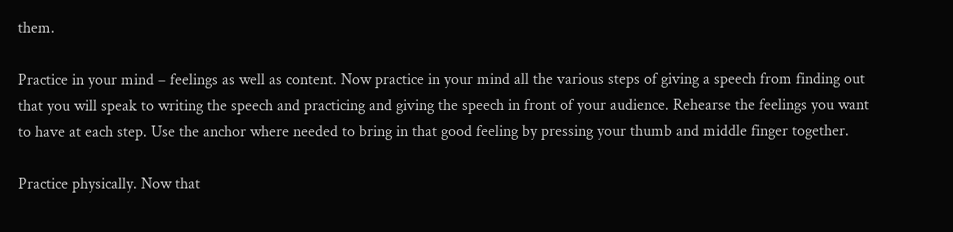them.

Practice in your mind – feelings as well as content. Now practice in your mind all the various steps of giving a speech from finding out that you will speak to writing the speech and practicing and giving the speech in front of your audience. Rehearse the feelings you want to have at each step. Use the anchor where needed to bring in that good feeling by pressing your thumb and middle finger together.

Practice physically. Now that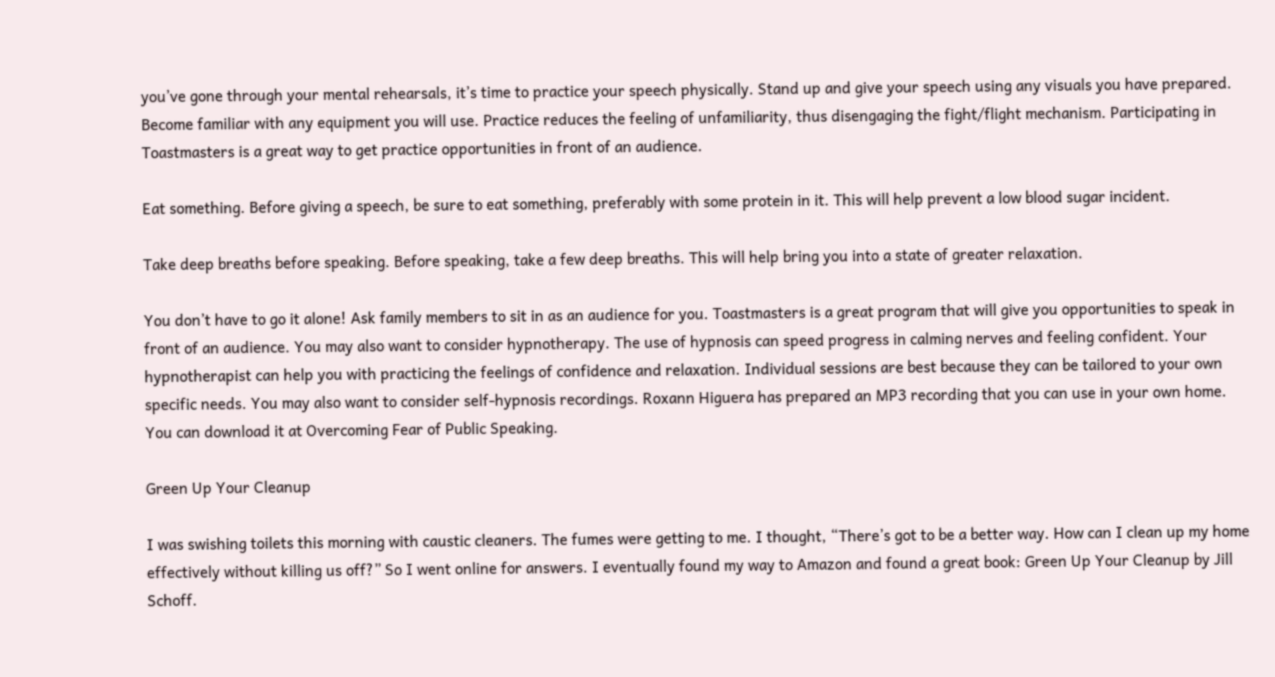you’ve gone through your mental rehearsals, it’s time to practice your speech physically. Stand up and give your speech using any visuals you have prepared. Become familiar with any equipment you will use. Practice reduces the feeling of unfamiliarity, thus disengaging the fight/flight mechanism. Participating in Toastmasters is a great way to get practice opportunities in front of an audience.

Eat something. Before giving a speech, be sure to eat something, preferably with some protein in it. This will help prevent a low blood sugar incident.

Take deep breaths before speaking. Before speaking, take a few deep breaths. This will help bring you into a state of greater relaxation.

You don’t have to go it alone! Ask family members to sit in as an audience for you. Toastmasters is a great program that will give you opportunities to speak in front of an audience. You may also want to consider hypnotherapy. The use of hypnosis can speed progress in calming nerves and feeling confident. Your hypnotherapist can help you with practicing the feelings of confidence and relaxation. Individual sessions are best because they can be tailored to your own specific needs. You may also want to consider self-hypnosis recordings. Roxann Higuera has prepared an MP3 recording that you can use in your own home. You can download it at Overcoming Fear of Public Speaking.

Green Up Your Cleanup

I was swishing toilets this morning with caustic cleaners. The fumes were getting to me. I thought, “There’s got to be a better way. How can I clean up my home effectively without killing us off?” So I went online for answers. I eventually found my way to Amazon and found a great book: Green Up Your Cleanup by Jill Schoff.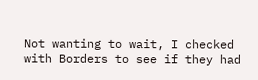Not wanting to wait, I checked with Borders to see if they had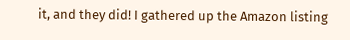it, and they did! I gathered up the Amazon listing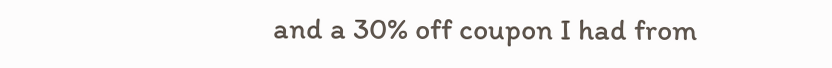and a 30% off coupon I had from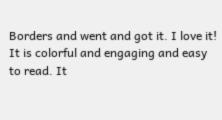Borders and went and got it. I love it! It is colorful and engaging and easy to read. It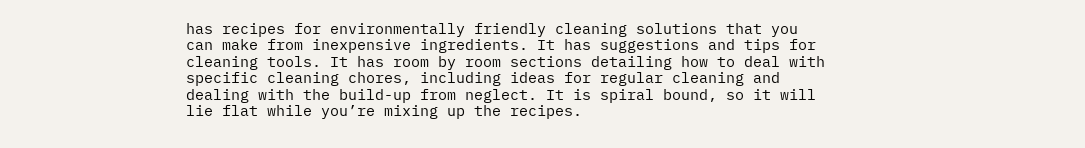has recipes for environmentally friendly cleaning solutions that you can make from inexpensive ingredients. It has suggestions and tips for cleaning tools. It has room by room sections detailing how to deal with specific cleaning chores, including ideas for regular cleaning and dealing with the build-up from neglect. It is spiral bound, so it will lie flat while you’re mixing up the recipes.